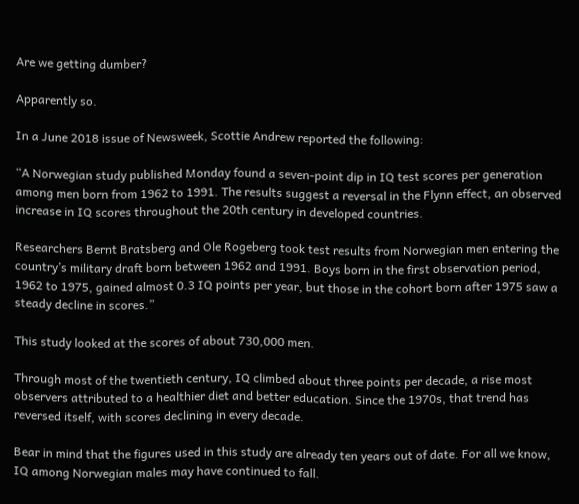Are we getting dumber?

Apparently so.

In a June 2018 issue of Newsweek, Scottie Andrew reported the following:

“A Norwegian study published Monday found a seven-point dip in IQ test scores per generation among men born from 1962 to 1991. The results suggest a reversal in the Flynn effect, an observed increase in IQ scores throughout the 20th century in developed countries.

Researchers Bernt Bratsberg and Ole Rogeberg took test results from Norwegian men entering the country’s military draft born between 1962 and 1991. Boys born in the first observation period, 1962 to 1975, gained almost 0.3 IQ points per year, but those in the cohort born after 1975 saw a steady decline in scores.”

This study looked at the scores of about 730,000 men.

Through most of the twentieth century, IQ climbed about three points per decade, a rise most observers attributed to a healthier diet and better education. Since the 1970s, that trend has reversed itself, with scores declining in every decade.

Bear in mind that the figures used in this study are already ten years out of date. For all we know, IQ among Norwegian males may have continued to fall.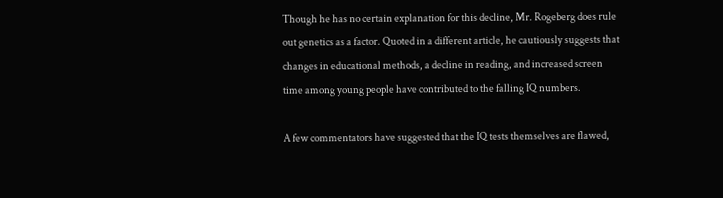Though he has no certain explanation for this decline, Mr. Rogeberg does rule out genetics as a factor. Quoted in a different article, he cautiously suggests that changes in educational methods, a decline in reading, and increased screen time among young people have contributed to the falling IQ numbers.

A few commentators have suggested that the IQ tests themselves are flawed,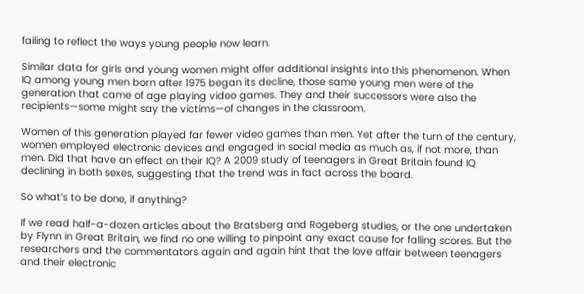failing to reflect the ways young people now learn.

Similar data for girls and young women might offer additional insights into this phenomenon. When IQ among young men born after 1975 began its decline, those same young men were of the generation that came of age playing video games. They and their successors were also the recipients—some might say the victims—of changes in the classroom.

Women of this generation played far fewer video games than men. Yet after the turn of the century, women employed electronic devices and engaged in social media as much as, if not more, than men. Did that have an effect on their IQ? A 2009 study of teenagers in Great Britain found IQ declining in both sexes, suggesting that the trend was in fact across the board.

So what’s to be done, if anything?

If we read half-a-dozen articles about the Bratsberg and Rogeberg studies, or the one undertaken by Flynn in Great Britain, we find no one willing to pinpoint any exact cause for falling scores. But the researchers and the commentators again and again hint that the love affair between teenagers and their electronic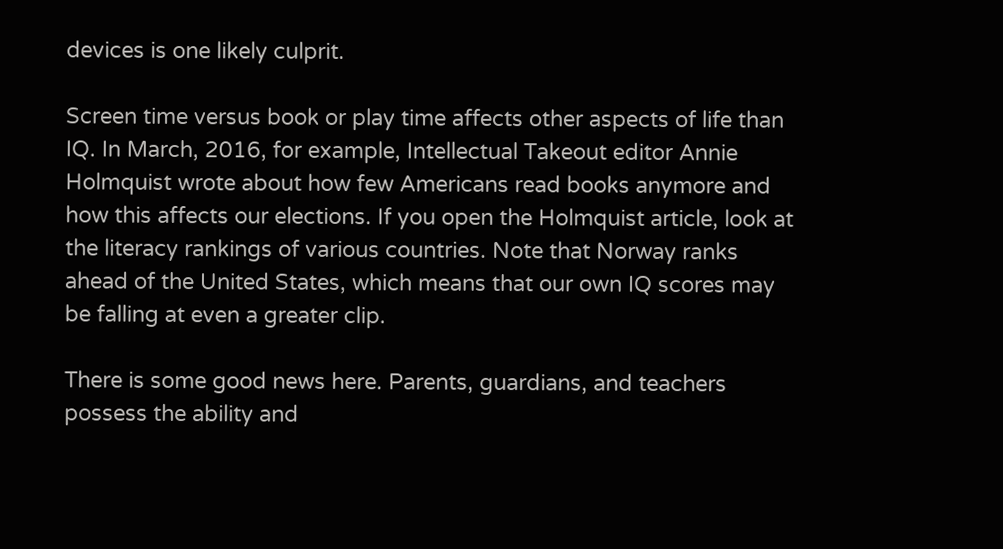devices is one likely culprit.

Screen time versus book or play time affects other aspects of life than IQ. In March, 2016, for example, Intellectual Takeout editor Annie Holmquist wrote about how few Americans read books anymore and how this affects our elections. If you open the Holmquist article, look at the literacy rankings of various countries. Note that Norway ranks ahead of the United States, which means that our own IQ scores may be falling at even a greater clip.

There is some good news here. Parents, guardians, and teachers possess the ability and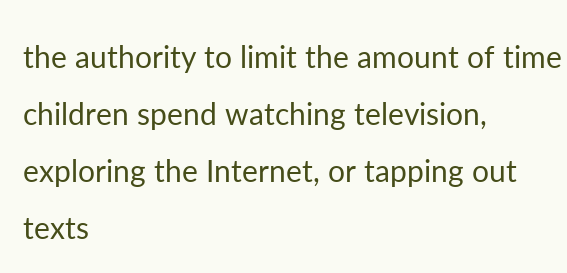the authority to limit the amount of time children spend watching television, exploring the Internet, or tapping out texts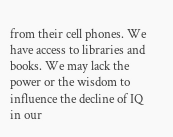from their cell phones. We have access to libraries and books. We may lack the power or the wisdom to influence the decline of IQ in our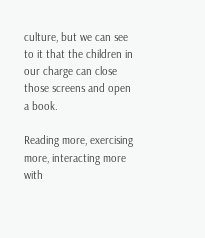culture, but we can see to it that the children in our charge can close those screens and open a book.

Reading more, exercising more, interacting more with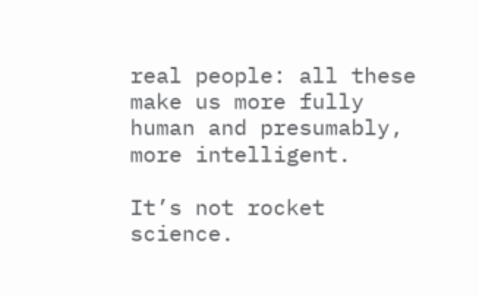real people: all these make us more fully human and presumably, more intelligent.

It’s not rocket science.